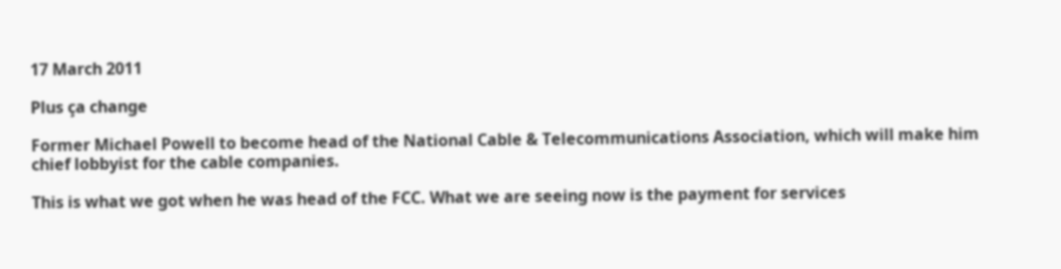17 March 2011

Plus ça change

Former Michael Powell to become head of the National Cable & Telecommunications Association, which will make him chief lobbyist for the cable companies.

This is what we got when he was head of the FCC. What we are seeing now is the payment for services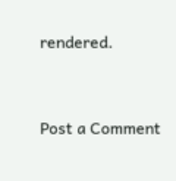rendered.


Post a Comment